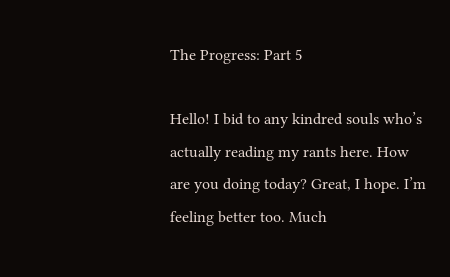The Progress: Part 5

Hello! I bid to any kindred souls who’s actually reading my rants here. How are you doing today? Great, I hope. I’m feeling better too. Much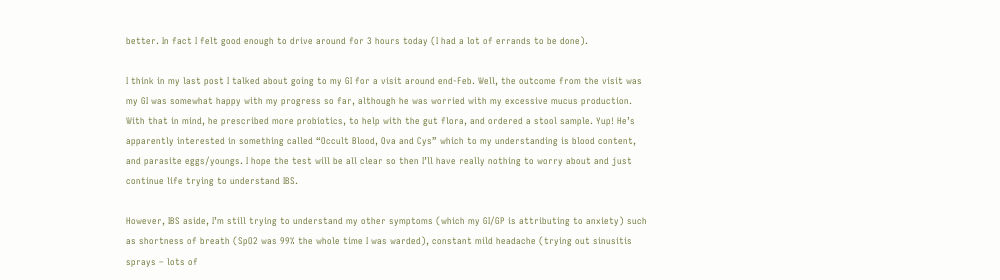better. In fact I felt good enough to drive around for 3 hours today (I had a lot of errands to be done).

I think in my last post I talked about going to my GI for a visit around end-Feb. Well, the outcome from the visit was my GI was somewhat happy with my progress so far, although he was worried with my excessive mucus production. With that in mind, he prescribed more probiotics, to help with the gut flora, and ordered a stool sample. Yup! He’s apparently interested in something called “Occult Blood, Ova and Cys” which to my understanding is blood content, and parasite eggs/youngs. I hope the test will be all clear so then I’ll have really nothing to worry about and just continue life trying to understand IBS.

However, IBS aside, I’m still trying to understand my other symptoms (which my GI/GP is attributing to anxiety) such as shortness of breath (SpO2 was 99% the whole time I was warded), constant mild headache (trying out sinusitis sprays – lots of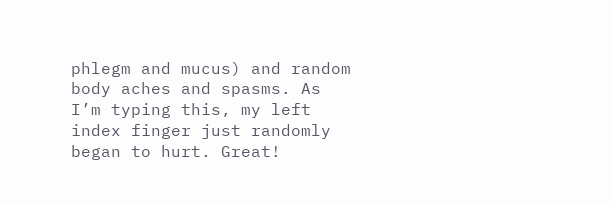phlegm and mucus) and random body aches and spasms. As I’m typing this, my left index finger just randomly began to hurt. Great!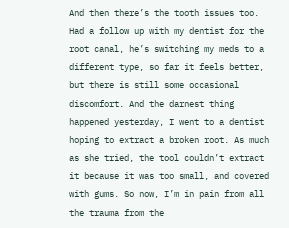And then there’s the tooth issues too. Had a follow up with my dentist for the root canal, he’s switching my meds to a different type, so far it feels better, but there is still some occasional discomfort. And the darnest thing happened yesterday, I went to a dentist hoping to extract a broken root. As much as she tried, the tool couldn’t extract it because it was too small, and covered with gums. So now, I’m in pain from all the trauma from the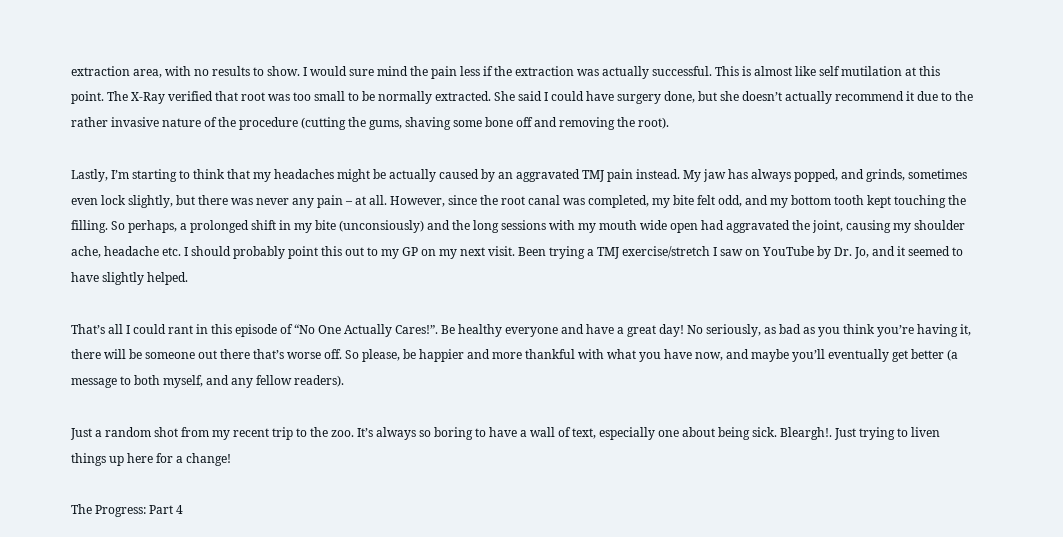extraction area, with no results to show. I would sure mind the pain less if the extraction was actually successful. This is almost like self mutilation at this point. The X-Ray verified that root was too small to be normally extracted. She said I could have surgery done, but she doesn’t actually recommend it due to the rather invasive nature of the procedure (cutting the gums, shaving some bone off and removing the root).

Lastly, I’m starting to think that my headaches might be actually caused by an aggravated TMJ pain instead. My jaw has always popped, and grinds, sometimes even lock slightly, but there was never any pain – at all. However, since the root canal was completed, my bite felt odd, and my bottom tooth kept touching the filling. So perhaps, a prolonged shift in my bite (unconsiously) and the long sessions with my mouth wide open had aggravated the joint, causing my shoulder ache, headache etc. I should probably point this out to my GP on my next visit. Been trying a TMJ exercise/stretch I saw on YouTube by Dr. Jo, and it seemed to have slightly helped.

That’s all I could rant in this episode of “No One Actually Cares!”. Be healthy everyone and have a great day! No seriously, as bad as you think you’re having it, there will be someone out there that’s worse off. So please, be happier and more thankful with what you have now, and maybe you’ll eventually get better (a message to both myself, and any fellow readers).

Just a random shot from my recent trip to the zoo. It’s always so boring to have a wall of text, especially one about being sick. Bleargh!. Just trying to liven things up here for a change!

The Progress: Part 4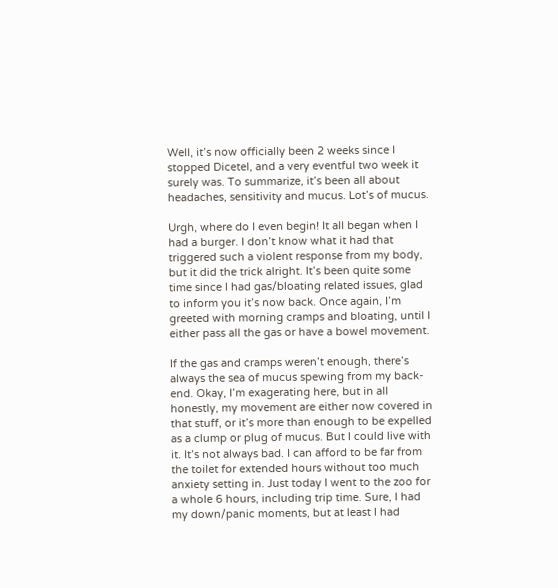Well, it’s now officially been 2 weeks since I stopped Dicetel, and a very eventful two week it surely was. To summarize, it’s been all about headaches, sensitivity and mucus. Lot’s of mucus.

Urgh, where do I even begin! It all began when I had a burger. I don’t know what it had that triggered such a violent response from my body, but it did the trick alright. It’s been quite some time since I had gas/bloating related issues, glad to inform you it’s now back. Once again, I’m greeted with morning cramps and bloating, until I either pass all the gas or have a bowel movement.

If the gas and cramps weren’t enough, there’s always the sea of mucus spewing from my back-end. Okay, I’m exagerating here, but in all honestly, my movement are either now covered in that stuff, or it’s more than enough to be expelled as a clump or plug of mucus. But I could live with it. It’s not always bad. I can afford to be far from the toilet for extended hours without too much anxiety setting in. Just today I went to the zoo for a whole 6 hours, including trip time. Sure, I had my down/panic moments, but at least I had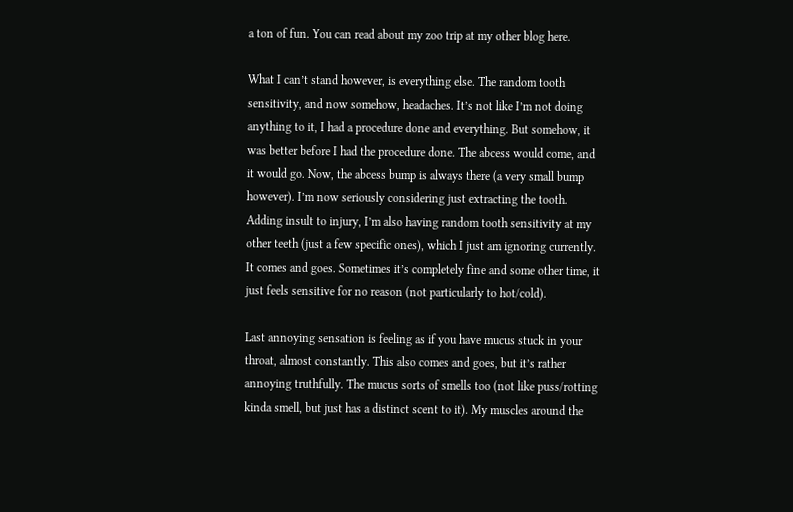a ton of fun. You can read about my zoo trip at my other blog here.

What I can’t stand however, is everything else. The random tooth sensitivity, and now somehow, headaches. It’s not like I’m not doing anything to it, I had a procedure done and everything. But somehow, it was better before I had the procedure done. The abcess would come, and it would go. Now, the abcess bump is always there (a very small bump however). I’m now seriously considering just extracting the tooth. Adding insult to injury, I’m also having random tooth sensitivity at my other teeth (just a few specific ones), which I just am ignoring currently. It comes and goes. Sometimes it’s completely fine and some other time, it just feels sensitive for no reason (not particularly to hot/cold).

Last annoying sensation is feeling as if you have mucus stuck in your throat, almost constantly. This also comes and goes, but it’s rather annoying truthfully. The mucus sorts of smells too (not like puss/rotting kinda smell, but just has a distinct scent to it). My muscles around the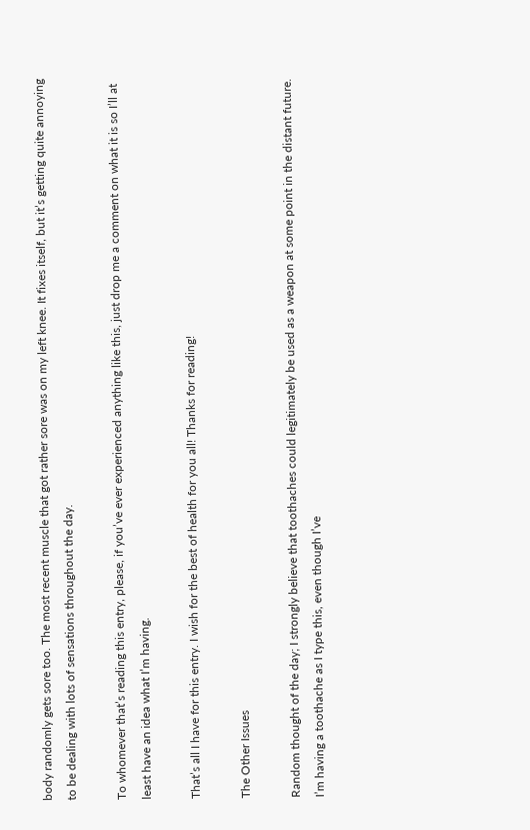body randomly gets sore too. The most recent muscle that got rather sore was on my left knee. It fixes itself, but it’s getting quite annoying to be dealing with lots of sensations throughout the day.

To whomever that’s reading this entry, please, if you’ve ever experienced anything like this, just drop me a comment on what it is so I’ll at least have an idea what I’m having.

That’s all I have for this entry. I wish for the best of health for you all! Thanks for reading!

The Other Issues

Random thought of the day; I strongly believe that toothaches could legitimately be used as a weapon at some point in the distant future. I’m having a toothache as I type this, even though I’ve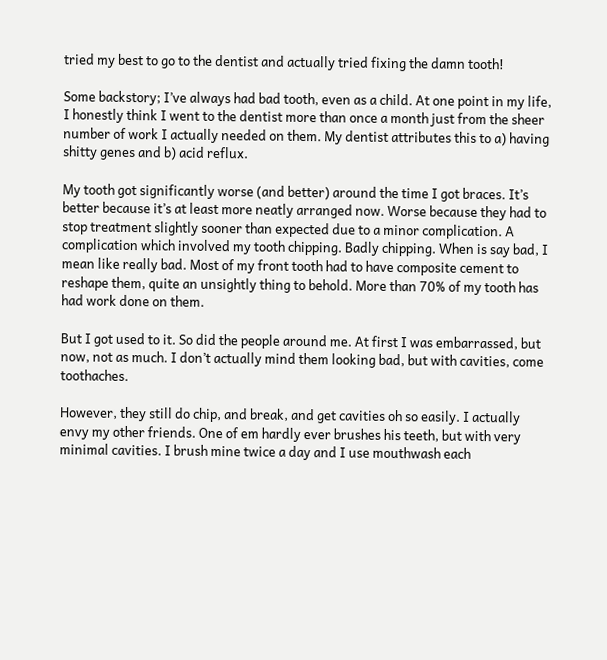tried my best to go to the dentist and actually tried fixing the damn tooth!

Some backstory; I’ve always had bad tooth, even as a child. At one point in my life, I honestly think I went to the dentist more than once a month just from the sheer number of work I actually needed on them. My dentist attributes this to a) having shitty genes and b) acid reflux.

My tooth got significantly worse (and better) around the time I got braces. It’s better because it’s at least more neatly arranged now. Worse because they had to stop treatment slightly sooner than expected due to a minor complication. A complication which involved my tooth chipping. Badly chipping. When is say bad, I mean like really bad. Most of my front tooth had to have composite cement to reshape them, quite an unsightly thing to behold. More than 70% of my tooth has had work done on them.

But I got used to it. So did the people around me. At first I was embarrassed, but now, not as much. I don’t actually mind them looking bad, but with cavities, come toothaches.

However, they still do chip, and break, and get cavities oh so easily. I actually envy my other friends. One of em hardly ever brushes his teeth, but with very minimal cavities. I brush mine twice a day and I use mouthwash each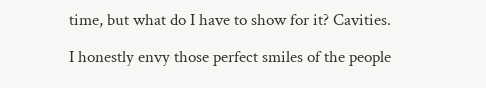time, but what do I have to show for it? Cavities.

I honestly envy those perfect smiles of the people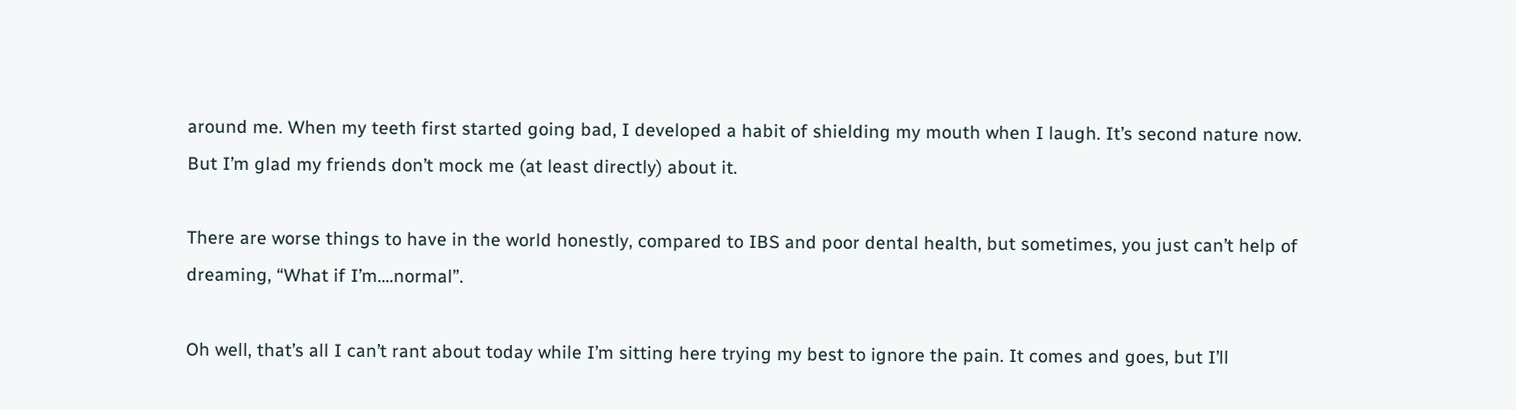around me. When my teeth first started going bad, I developed a habit of shielding my mouth when I laugh. It’s second nature now. But I’m glad my friends don’t mock me (at least directly) about it.

There are worse things to have in the world honestly, compared to IBS and poor dental health, but sometimes, you just can’t help of dreaming, “What if I’m….normal”.

Oh well, that’s all I can’t rant about today while I’m sitting here trying my best to ignore the pain. It comes and goes, but I’ll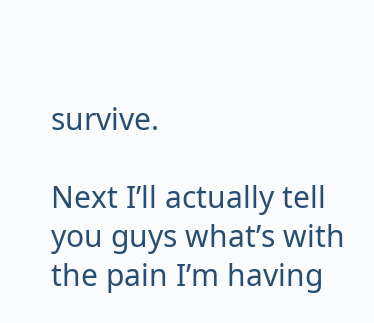survive.

Next I’ll actually tell you guys what’s with the pain I’m having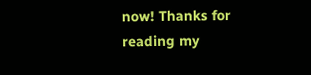now! Thanks for reading my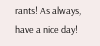rants! As always, have a nice day!